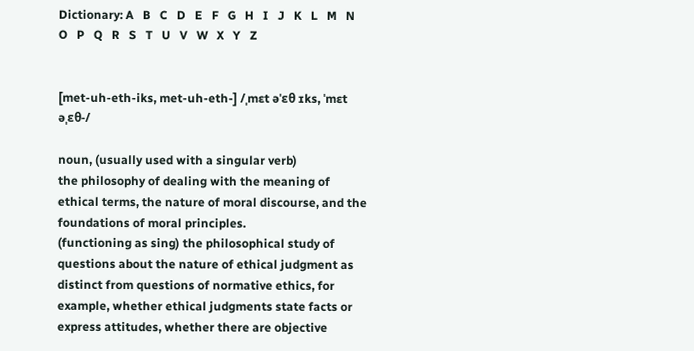Dictionary: A   B   C   D   E   F   G   H   I   J   K   L   M   N   O   P   Q   R   S   T   U   V   W   X   Y   Z


[met-uh-eth-iks, met-uh-eth-] /ˌmɛt əˈɛθ ɪks, ˈmɛt əˌɛθ-/

noun, (usually used with a singular verb)
the philosophy of dealing with the meaning of ethical terms, the nature of moral discourse, and the foundations of moral principles.
(functioning as sing) the philosophical study of questions about the nature of ethical judgment as distinct from questions of normative ethics, for example, whether ethical judgments state facts or express attitudes, whether there are objective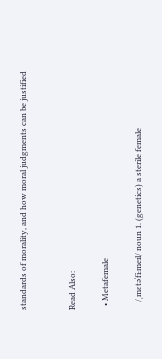standards of morality, and how moral judgments can be justified


Read Also:

  • Metafemale

    /ˌmɛtəˈfiːmeɪl/ noun 1. (genetics) a sterile female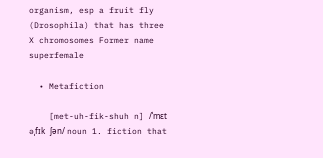organism, esp a fruit fly (Drosophila) that has three X chromosomes Former name superfemale

  • Metafiction

    [met-uh-fik-shuh n] /ˈmɛt əˌfɪk ʃən/ noun 1. fiction that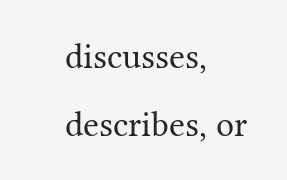discusses, describes, or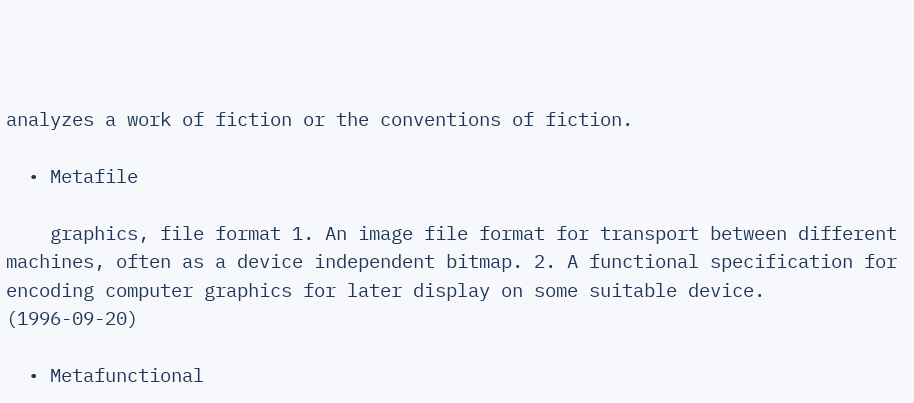analyzes a work of fiction or the conventions of fiction.

  • Metafile

    graphics, file format 1. An image file format for transport between different machines, often as a device independent bitmap. 2. A functional specification for encoding computer graphics for later display on some suitable device. (1996-09-20)

  • Metafunctional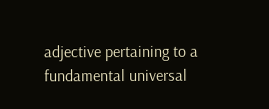adjective pertaining to a fundamental universal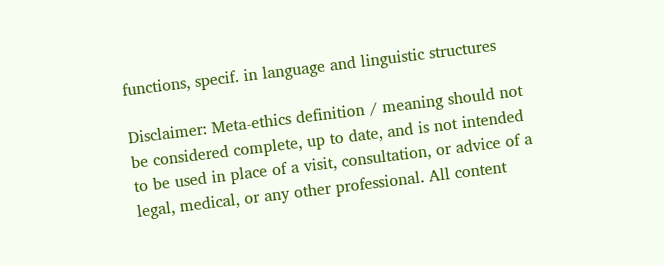functions, specif. in language and linguistic structures

Disclaimer: Meta-ethics definition / meaning should not be considered complete, up to date, and is not intended to be used in place of a visit, consultation, or advice of a legal, medical, or any other professional. All content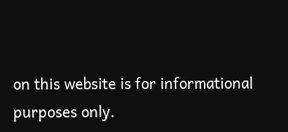on this website is for informational purposes only.